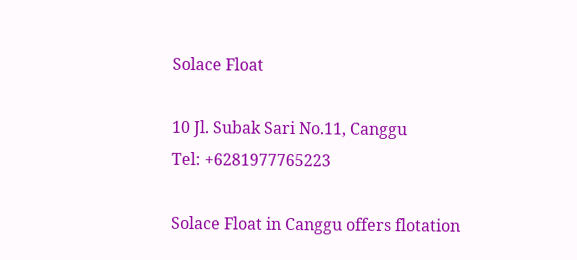Solace Float

10 Jl. Subak Sari No.11, Canggu
Tel: +6281977765223

Solace Float in Canggu offers flotation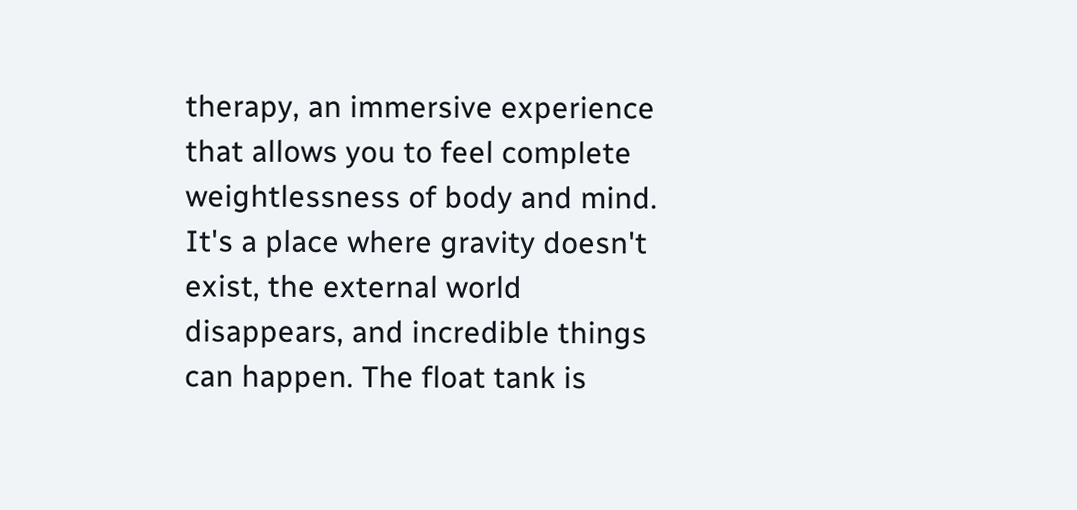therapy, an immersive experience that allows you to feel complete weightlessness of body and mind. It's a place where gravity doesn't exist, the external world disappears, and incredible things can happen. The float tank is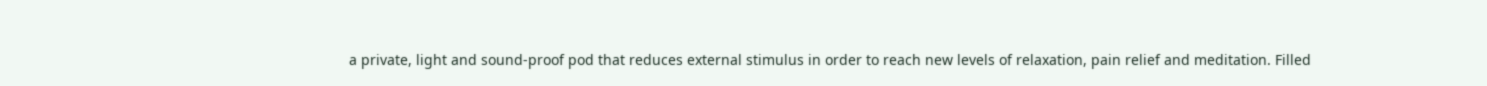a private, light and sound-proof pod that reduces external stimulus in order to reach new levels of relaxation, pain relief and meditation. Filled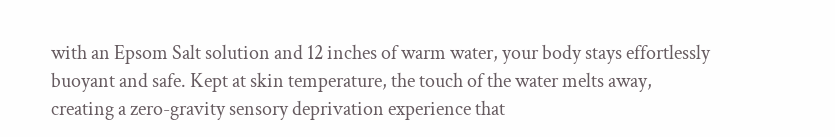with an Epsom Salt solution and 12 inches of warm water, your body stays effortlessly buoyant and safe. Kept at skin temperature, the touch of the water melts away, creating a zero-gravity sensory deprivation experience that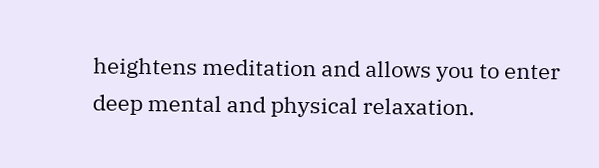heightens meditation and allows you to enter deep mental and physical relaxation.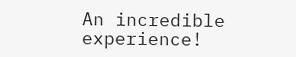An incredible experience!